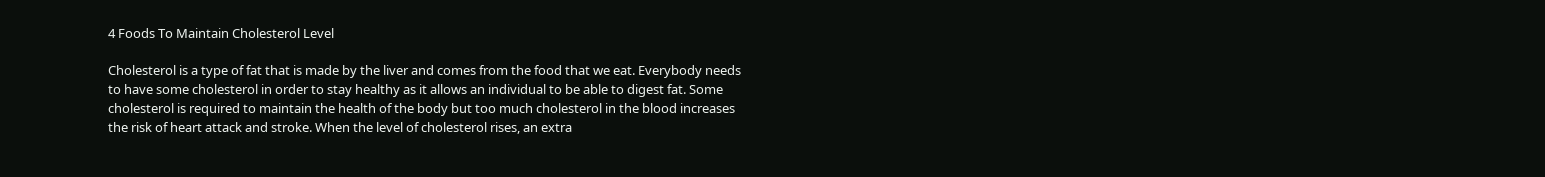4 Foods To Maintain Cholesterol Level

Cholesterol is a type of fat that is made by the liver and comes from the food that we eat. Everybody needs to have some cholesterol in order to stay healthy as it allows an individual to be able to digest fat. Some cholesterol is required to maintain the health of the body but too much cholesterol in the blood increases the risk of heart attack and stroke. When the level of cholesterol rises, an extra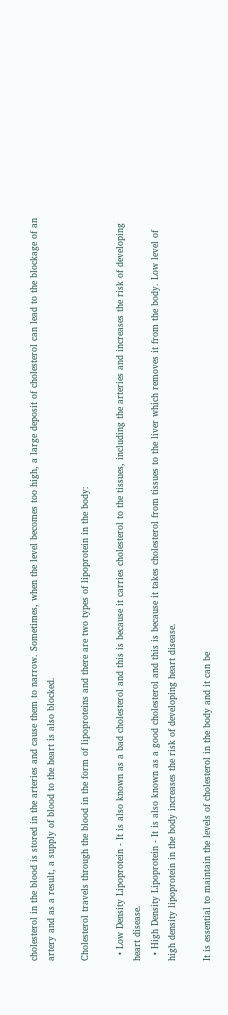cholesterol in the blood is stored in the arteries and cause them to narrow. Sometimes, when the level becomes too high, a large deposit of cholesterol can lead to the blockage of an artery and as a result, a supply of blood to the heart is also blocked.

Cholesterol travels through the blood in the form of lipoproteins and there are two types of lipoprotein in the body:

  • Low Density Lipoprotein - It is also known as a bad cholesterol and this is because it carries cholesterol to the tissues, including the arteries and increases the risk of developing heart disease.
  • High Density Lipoprotein - It is also known as a good cholesterol and this is because it takes cholesterol from tissues to the liver which removes it from the body. Low level of high density lipoprotein in the body increases the risk of developing heart disease.

It is essential to maintain the levels of cholesterol in the body and it can be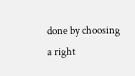done by choosing a right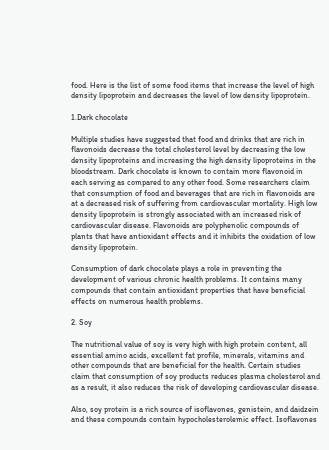food. Here is the list of some food items that increase the level of high density lipoprotein and decreases the level of low density lipoprotein.

1.Dark chocolate

Multiple studies have suggested that food and drinks that are rich in flavonoids decrease the total cholesterol level by decreasing the low density lipoproteins and increasing the high density lipoproteins in the bloodstream. Dark chocolate is known to contain more flavonoid in each serving as compared to any other food. Some researchers claim that consumption of food and beverages that are rich in flavonoids are at a decreased risk of suffering from cardiovascular mortality. High low density lipoprotein is strongly associated with an increased risk of cardiovascular disease. Flavonoids are polyphenolic compounds of plants that have antioxidant effects and it inhibits the oxidation of low density lipoprotein.

Consumption of dark chocolate plays a role in preventing the development of various chronic health problems. It contains many compounds that contain antioxidant properties that have beneficial effects on numerous health problems.

2. Soy

The nutritional value of soy is very high with high protein content, all essential amino acids, excellent fat profile, minerals, vitamins and other compounds that are beneficial for the health. Certain studies claim that consumption of soy products reduces plasma cholesterol and as a result, it also reduces the risk of developing cardiovascular disease.

Also, soy protein is a rich source of isoflavones, genistein, and daidzein and these compounds contain hypocholesterolemic effect. Isoflavones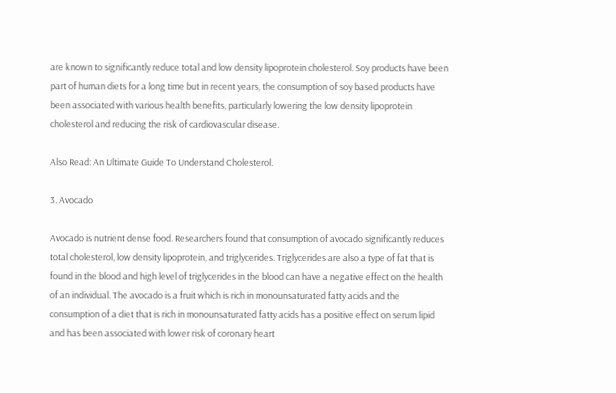are known to significantly reduce total and low density lipoprotein cholesterol. Soy products have been part of human diets for a long time but in recent years, the consumption of soy based products have been associated with various health benefits, particularly lowering the low density lipoprotein cholesterol and reducing the risk of cardiovascular disease.

Also Read: An Ultimate Guide To Understand Cholesterol.

3. Avocado

Avocado is nutrient dense food. Researchers found that consumption of avocado significantly reduces total cholesterol, low density lipoprotein, and triglycerides. Triglycerides are also a type of fat that is found in the blood and high level of triglycerides in the blood can have a negative effect on the health of an individual. The avocado is a fruit which is rich in monounsaturated fatty acids and the consumption of a diet that is rich in monounsaturated fatty acids has a positive effect on serum lipid and has been associated with lower risk of coronary heart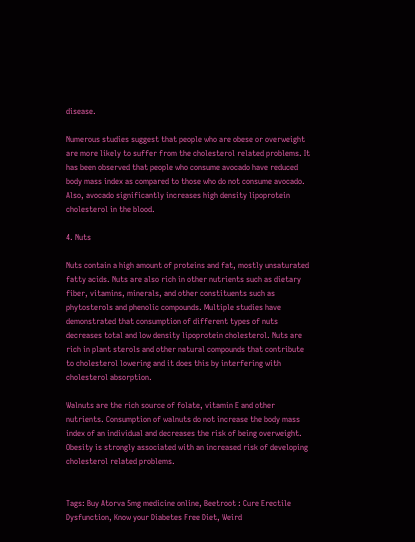disease.

Numerous studies suggest that people who are obese or overweight are more likely to suffer from the cholesterol related problems. It has been observed that people who consume avocado have reduced body mass index as compared to those who do not consume avocado. Also, avocado significantly increases high density lipoprotein cholesterol in the blood.

4. Nuts

Nuts contain a high amount of proteins and fat, mostly unsaturated fatty acids. Nuts are also rich in other nutrients such as dietary fiber, vitamins, minerals, and other constituents such as phytosterols and phenolic compounds. Multiple studies have demonstrated that consumption of different types of nuts decreases total and low density lipoprotein cholesterol. Nuts are rich in plant sterols and other natural compounds that contribute to cholesterol lowering and it does this by interfering with cholesterol absorption.

Walnuts are the rich source of folate, vitamin E and other nutrients. Consumption of walnuts do not increase the body mass index of an individual and decreases the risk of being overweight. Obesity is strongly associated with an increased risk of developing cholesterol related problems.


Tags: Buy Atorva 5mg medicine online, Beetroot : Cure Erectile Dysfunction, Know your Diabetes Free Diet, Weird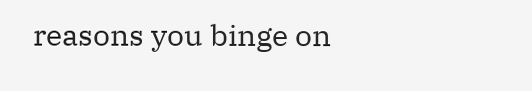reasons you binge on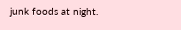junk foods at night.